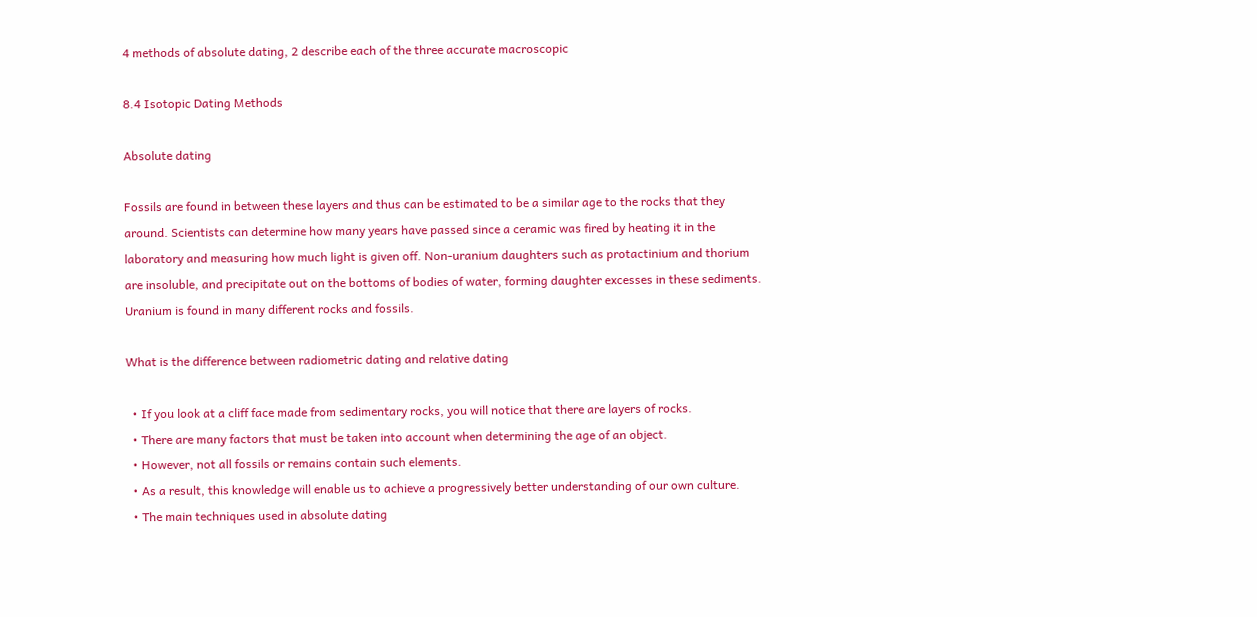4 methods of absolute dating, 2 describe each of the three accurate macroscopic

8.4 Isotopic Dating Methods

Absolute dating

Fossils are found in between these layers and thus can be estimated to be a similar age to the rocks that they around. Scientists can determine how many years have passed since a ceramic was fired by heating it in the laboratory and measuring how much light is given off. Non-uranium daughters such as protactinium and thorium are insoluble, and precipitate out on the bottoms of bodies of water, forming daughter excesses in these sediments. Uranium is found in many different rocks and fossils.

What is the difference between radiometric dating and relative dating

  • If you look at a cliff face made from sedimentary rocks, you will notice that there are layers of rocks.
  • There are many factors that must be taken into account when determining the age of an object.
  • However, not all fossils or remains contain such elements.
  • As a result, this knowledge will enable us to achieve a progressively better understanding of our own culture.
  • The main techniques used in absolute dating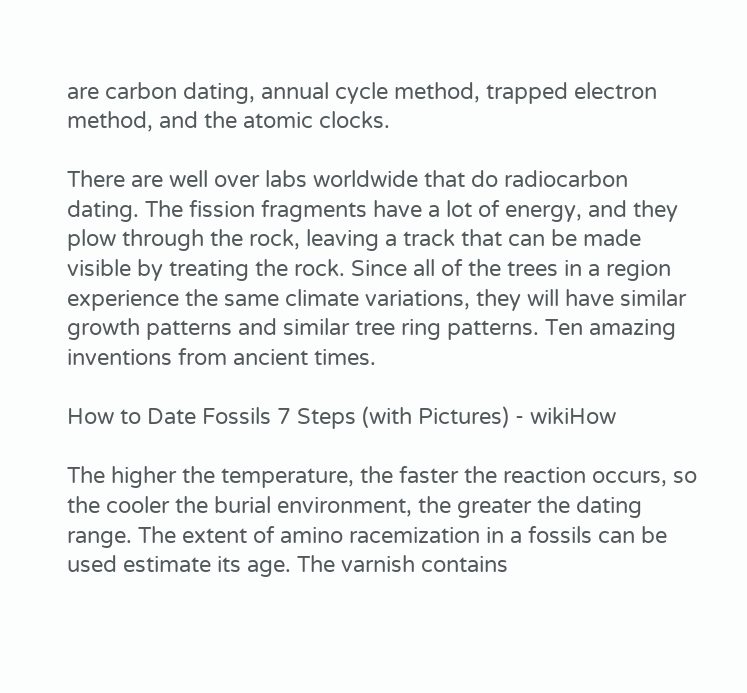are carbon dating, annual cycle method, trapped electron method, and the atomic clocks.

There are well over labs worldwide that do radiocarbon dating. The fission fragments have a lot of energy, and they plow through the rock, leaving a track that can be made visible by treating the rock. Since all of the trees in a region experience the same climate variations, they will have similar growth patterns and similar tree ring patterns. Ten amazing inventions from ancient times.

How to Date Fossils 7 Steps (with Pictures) - wikiHow

The higher the temperature, the faster the reaction occurs, so the cooler the burial environment, the greater the dating range. The extent of amino racemization in a fossils can be used estimate its age. The varnish contains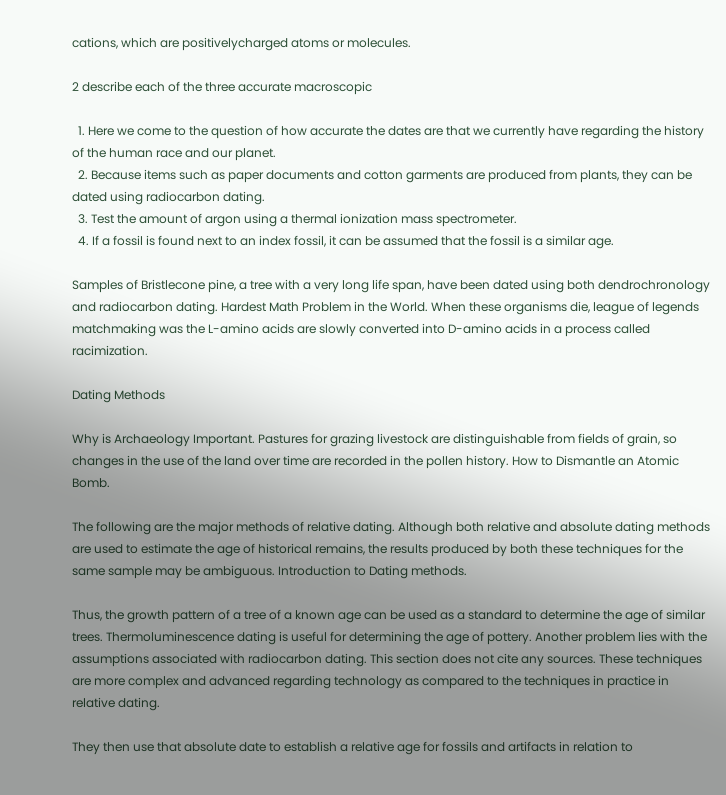cations, which are positivelycharged atoms or molecules.

2 describe each of the three accurate macroscopic

  1. Here we come to the question of how accurate the dates are that we currently have regarding the history of the human race and our planet.
  2. Because items such as paper documents and cotton garments are produced from plants, they can be dated using radiocarbon dating.
  3. Test the amount of argon using a thermal ionization mass spectrometer.
  4. If a fossil is found next to an index fossil, it can be assumed that the fossil is a similar age.

Samples of Bristlecone pine, a tree with a very long life span, have been dated using both dendrochronology and radiocarbon dating. Hardest Math Problem in the World. When these organisms die, league of legends matchmaking was the L-amino acids are slowly converted into D-amino acids in a process called racimization.

Dating Methods

Why is Archaeology Important. Pastures for grazing livestock are distinguishable from fields of grain, so changes in the use of the land over time are recorded in the pollen history. How to Dismantle an Atomic Bomb.

The following are the major methods of relative dating. Although both relative and absolute dating methods are used to estimate the age of historical remains, the results produced by both these techniques for the same sample may be ambiguous. Introduction to Dating methods.

Thus, the growth pattern of a tree of a known age can be used as a standard to determine the age of similar trees. Thermoluminescence dating is useful for determining the age of pottery. Another problem lies with the assumptions associated with radiocarbon dating. This section does not cite any sources. These techniques are more complex and advanced regarding technology as compared to the techniques in practice in relative dating.

They then use that absolute date to establish a relative age for fossils and artifacts in relation to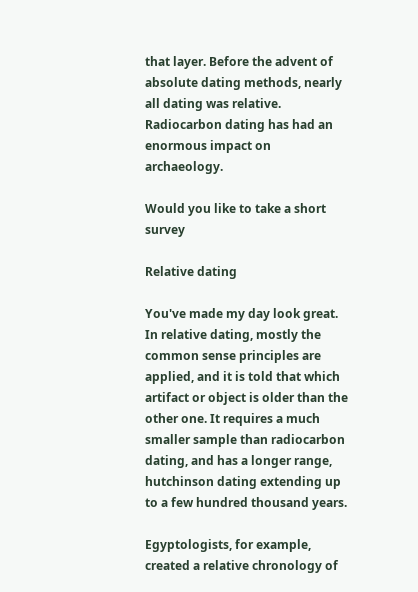that layer. Before the advent of absolute dating methods, nearly all dating was relative. Radiocarbon dating has had an enormous impact on archaeology.

Would you like to take a short survey

Relative dating

You've made my day look great. In relative dating, mostly the common sense principles are applied, and it is told that which artifact or object is older than the other one. It requires a much smaller sample than radiocarbon dating, and has a longer range, hutchinson dating extending up to a few hundred thousand years.

Egyptologists, for example, created a relative chronology of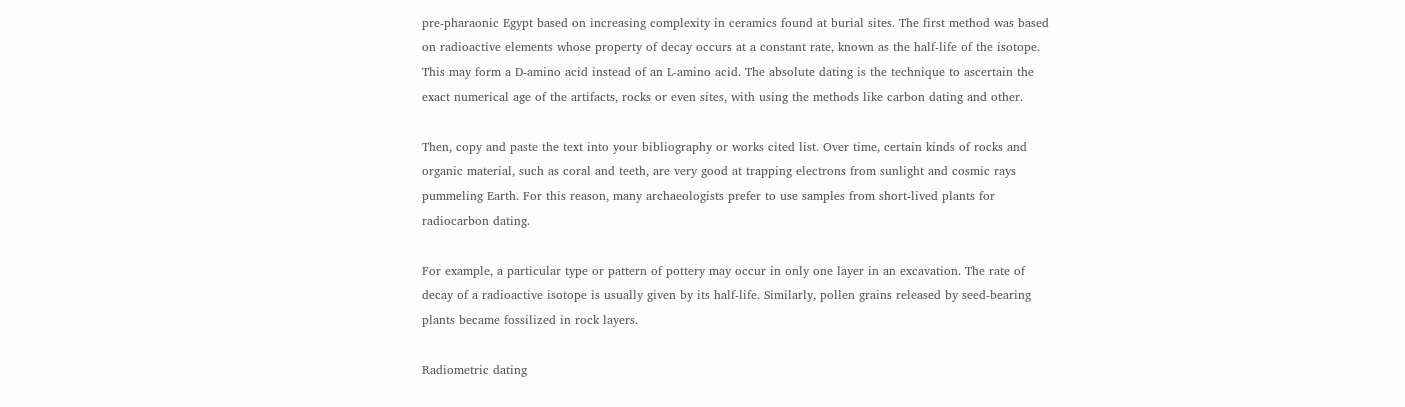pre-pharaonic Egypt based on increasing complexity in ceramics found at burial sites. The first method was based on radioactive elements whose property of decay occurs at a constant rate, known as the half-life of the isotope. This may form a D-amino acid instead of an L-amino acid. The absolute dating is the technique to ascertain the exact numerical age of the artifacts, rocks or even sites, with using the methods like carbon dating and other.

Then, copy and paste the text into your bibliography or works cited list. Over time, certain kinds of rocks and organic material, such as coral and teeth, are very good at trapping electrons from sunlight and cosmic rays pummeling Earth. For this reason, many archaeologists prefer to use samples from short-lived plants for radiocarbon dating.

For example, a particular type or pattern of pottery may occur in only one layer in an excavation. The rate of decay of a radioactive isotope is usually given by its half-life. Similarly, pollen grains released by seed-bearing plants became fossilized in rock layers.

Radiometric dating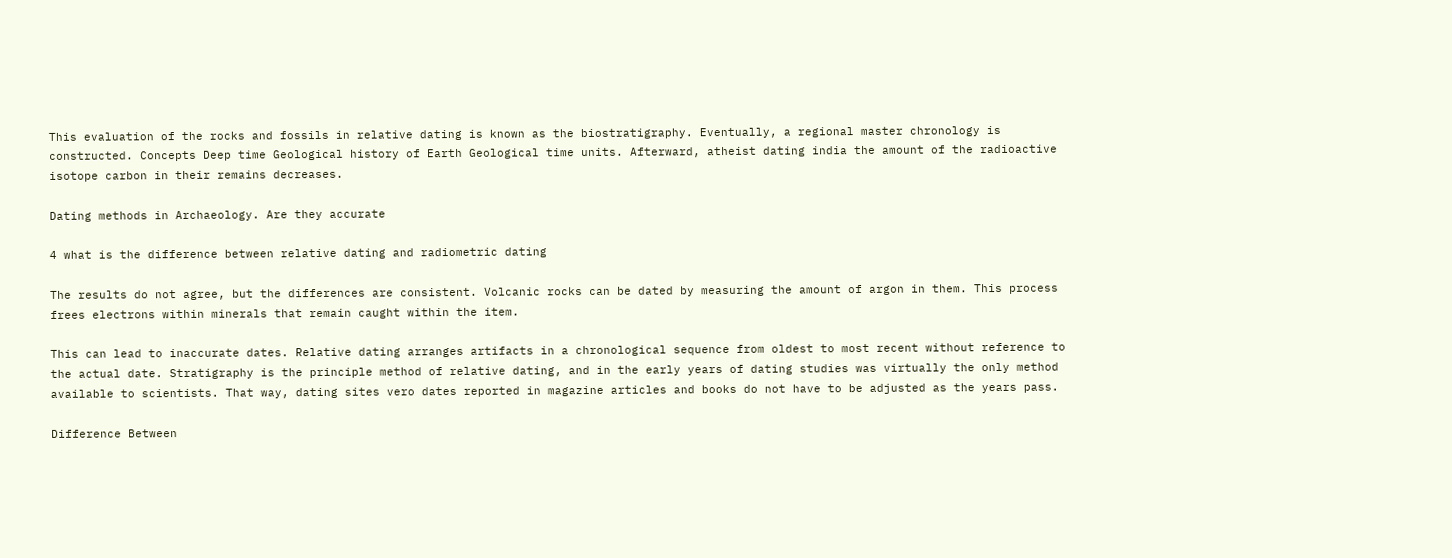This evaluation of the rocks and fossils in relative dating is known as the biostratigraphy. Eventually, a regional master chronology is constructed. Concepts Deep time Geological history of Earth Geological time units. Afterward, atheist dating india the amount of the radioactive isotope carbon in their remains decreases.

Dating methods in Archaeology. Are they accurate

4 what is the difference between relative dating and radiometric dating

The results do not agree, but the differences are consistent. Volcanic rocks can be dated by measuring the amount of argon in them. This process frees electrons within minerals that remain caught within the item.

This can lead to inaccurate dates. Relative dating arranges artifacts in a chronological sequence from oldest to most recent without reference to the actual date. Stratigraphy is the principle method of relative dating, and in the early years of dating studies was virtually the only method available to scientists. That way, dating sites vero dates reported in magazine articles and books do not have to be adjusted as the years pass.

Difference Between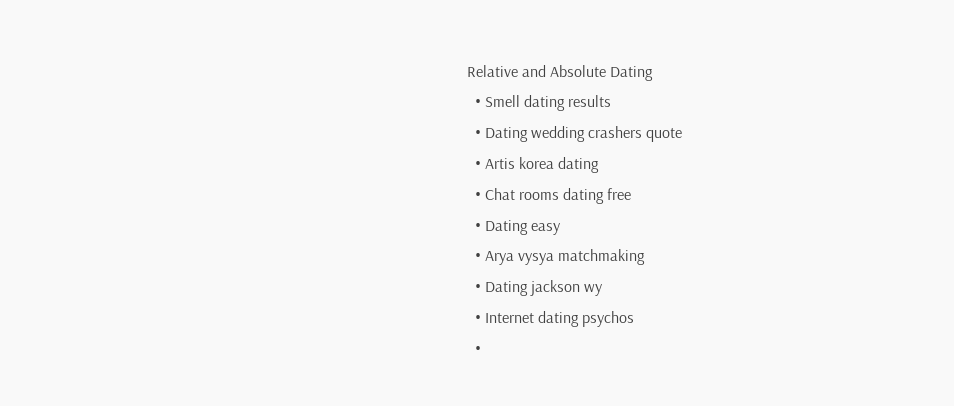Relative and Absolute Dating
  • Smell dating results
  • Dating wedding crashers quote
  • Artis korea dating
  • Chat rooms dating free
  • Dating easy
  • Arya vysya matchmaking
  • Dating jackson wy
  • Internet dating psychos
  •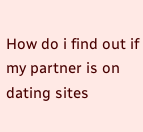How do i find out if my partner is on dating sites